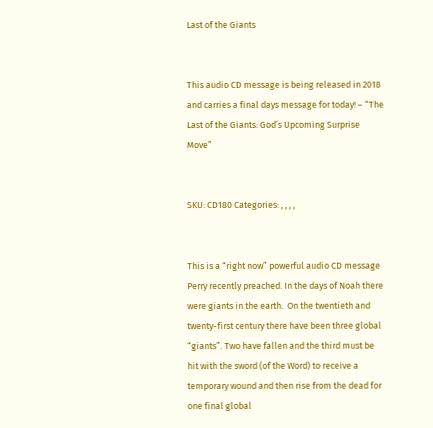Last of the Giants


This audio CD message is being released in 2018 and carries a final days message for today! – “The Last of the Giants: God’s Upcoming Surprise Move”


SKU: CD180 Categories: , , , ,


This is a “right now” powerful audio CD message Perry recently preached. In the days of Noah there were giants in the earth.  On the twentieth and twenty-first century there have been three global “giants”. Two have fallen and the third must be hit with the sword (of the Word) to receive a temporary wound and then rise from the dead for one final global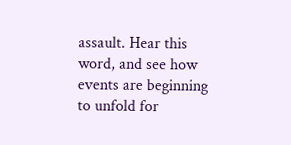assault. Hear this word, and see how events are beginning to unfold for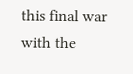this final war with the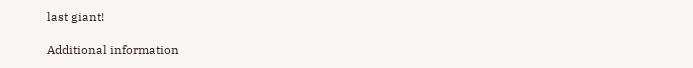last giant!

Additional information